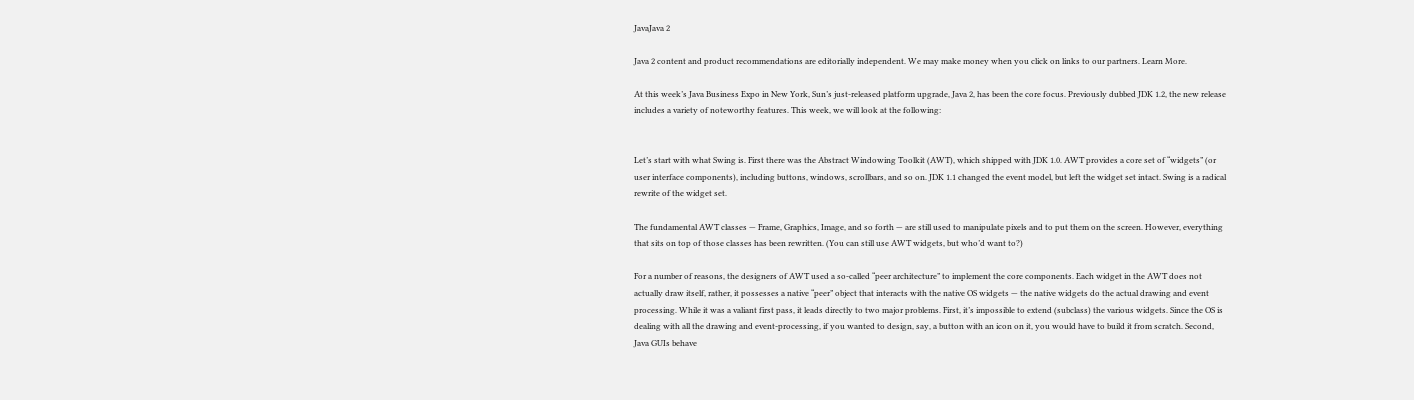JavaJava 2

Java 2 content and product recommendations are editorially independent. We may make money when you click on links to our partners. Learn More.

At this week’s Java Business Expo in New York, Sun’s just-released platform upgrade, Java 2, has been the core focus. Previously dubbed JDK 1.2, the new release includes a variety of noteworthy features. This week, we will look at the following:


Let’s start with what Swing is. First there was the Abstract Windowing Toolkit (AWT), which shipped with JDK 1.0. AWT provides a core set of “widgets” (or user interface components), including buttons, windows, scrollbars, and so on. JDK 1.1 changed the event model, but left the widget set intact. Swing is a radical rewrite of the widget set.

The fundamental AWT classes — Frame, Graphics, Image, and so forth — are still used to manipulate pixels and to put them on the screen. However, everything that sits on top of those classes has been rewritten. (You can still use AWT widgets, but who’d want to?)

For a number of reasons, the designers of AWT used a so-called “peer architecture” to implement the core components. Each widget in the AWT does not actually draw itself, rather, it possesses a native “peer” object that interacts with the native OS widgets — the native widgets do the actual drawing and event processing. While it was a valiant first pass, it leads directly to two major problems. First, it’s impossible to extend (subclass) the various widgets. Since the OS is dealing with all the drawing and event-processing, if you wanted to design, say, a button with an icon on it, you would have to build it from scratch. Second, Java GUIs behave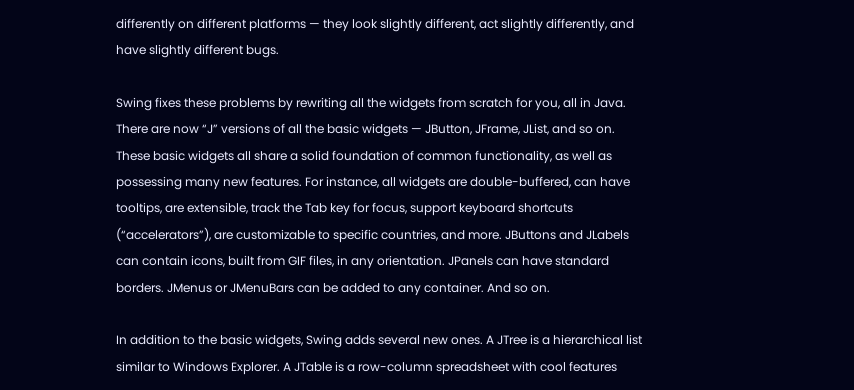differently on different platforms — they look slightly different, act slightly differently, and have slightly different bugs.

Swing fixes these problems by rewriting all the widgets from scratch for you, all in Java. There are now “J” versions of all the basic widgets — JButton, JFrame, JList, and so on. These basic widgets all share a solid foundation of common functionality, as well as possessing many new features. For instance, all widgets are double-buffered, can have tooltips, are extensible, track the Tab key for focus, support keyboard shortcuts (“accelerators”), are customizable to specific countries, and more. JButtons and JLabels can contain icons, built from GIF files, in any orientation. JPanels can have standard borders. JMenus or JMenuBars can be added to any container. And so on.

In addition to the basic widgets, Swing adds several new ones. A JTree is a hierarchical list similar to Windows Explorer. A JTable is a row-column spreadsheet with cool features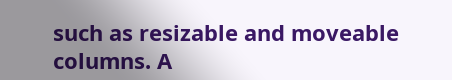such as resizable and moveable columns. A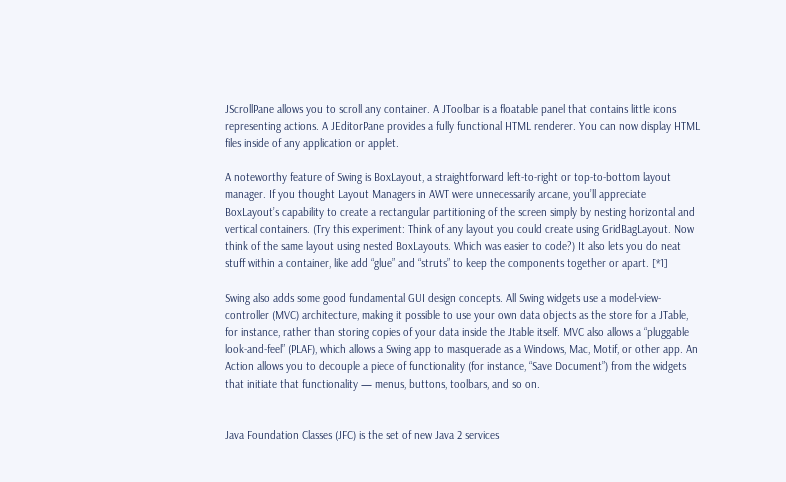JScrollPane allows you to scroll any container. A JToolbar is a floatable panel that contains little icons representing actions. A JEditorPane provides a fully functional HTML renderer. You can now display HTML files inside of any application or applet.

A noteworthy feature of Swing is BoxLayout, a straightforward left-to-right or top-to-bottom layout manager. If you thought Layout Managers in AWT were unnecessarily arcane, you’ll appreciate BoxLayout’s capability to create a rectangular partitioning of the screen simply by nesting horizontal and vertical containers. (Try this experiment: Think of any layout you could create using GridBagLayout. Now think of the same layout using nested BoxLayouts. Which was easier to code?) It also lets you do neat stuff within a container, like add “glue” and “struts” to keep the components together or apart. [*1]

Swing also adds some good fundamental GUI design concepts. All Swing widgets use a model-view-controller (MVC) architecture, making it possible to use your own data objects as the store for a JTable, for instance, rather than storing copies of your data inside the Jtable itself. MVC also allows a “pluggable look-and-feel” (PLAF), which allows a Swing app to masquerade as a Windows, Mac, Motif, or other app. An Action allows you to decouple a piece of functionality (for instance, “Save Document”) from the widgets that initiate that functionality — menus, buttons, toolbars, and so on.


Java Foundation Classes (JFC) is the set of new Java 2 services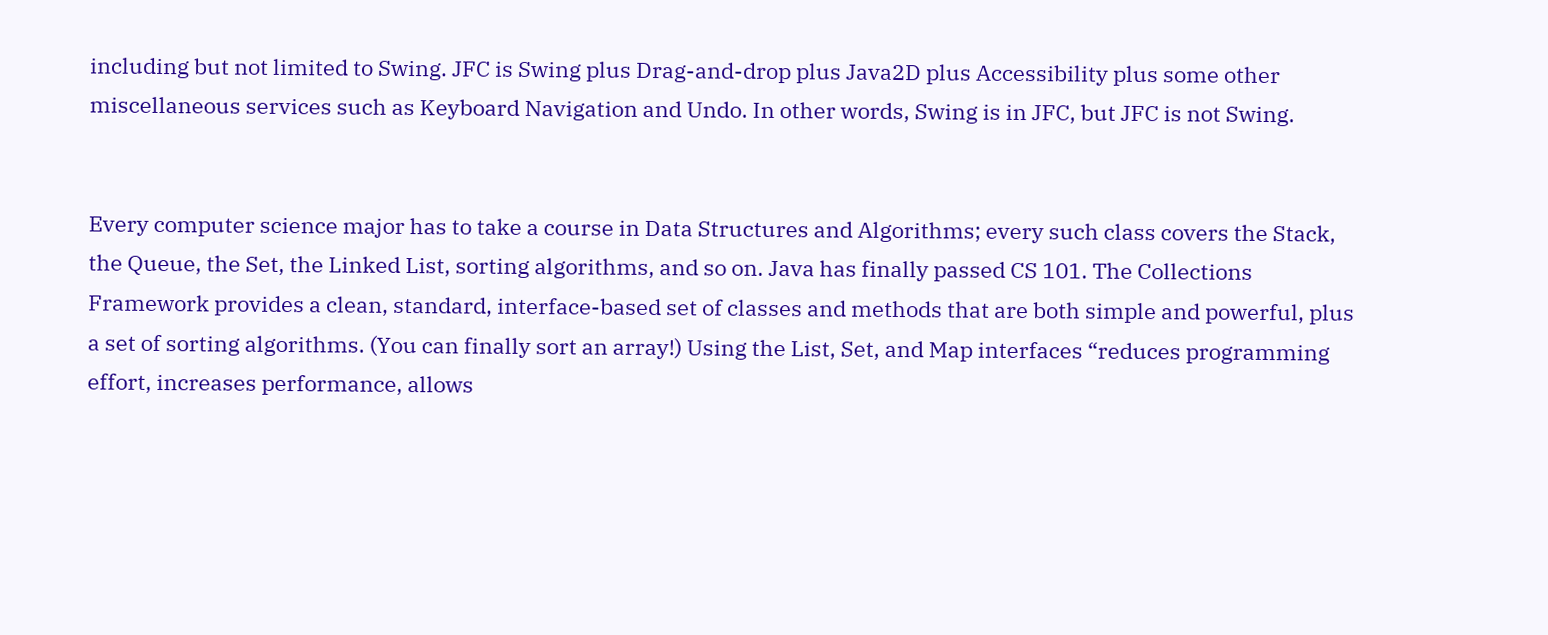including but not limited to Swing. JFC is Swing plus Drag-and-drop plus Java2D plus Accessibility plus some other miscellaneous services such as Keyboard Navigation and Undo. In other words, Swing is in JFC, but JFC is not Swing.


Every computer science major has to take a course in Data Structures and Algorithms; every such class covers the Stack, the Queue, the Set, the Linked List, sorting algorithms, and so on. Java has finally passed CS 101. The Collections Framework provides a clean, standard, interface-based set of classes and methods that are both simple and powerful, plus a set of sorting algorithms. (You can finally sort an array!) Using the List, Set, and Map interfaces “reduces programming effort, increases performance, allows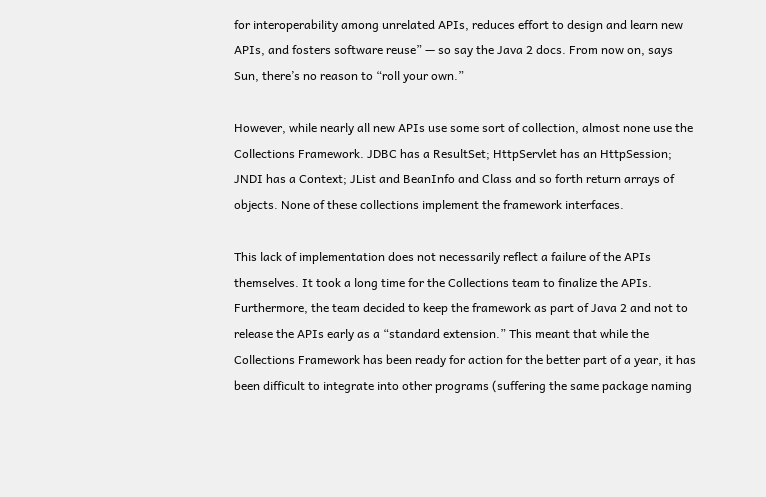for interoperability among unrelated APIs, reduces effort to design and learn new APIs, and fosters software reuse” — so say the Java 2 docs. From now on, says Sun, there’s no reason to “roll your own.”

However, while nearly all new APIs use some sort of collection, almost none use the Collections Framework. JDBC has a ResultSet; HttpServlet has an HttpSession; JNDI has a Context; JList and BeanInfo and Class and so forth return arrays of objects. None of these collections implement the framework interfaces.

This lack of implementation does not necessarily reflect a failure of the APIs themselves. It took a long time for the Collections team to finalize the APIs. Furthermore, the team decided to keep the framework as part of Java 2 and not to release the APIs early as a “standard extension.” This meant that while the Collections Framework has been ready for action for the better part of a year, it has been difficult to integrate into other programs (suffering the same package naming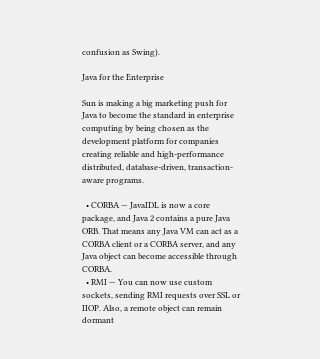confusion as Swing).

Java for the Enterprise

Sun is making a big marketing push for Java to become the standard in enterprise computing by being chosen as the development platform for companies creating reliable and high-performance distributed, database-driven, transaction-aware programs.

  • CORBA — JavaIDL is now a core package, and Java 2 contains a pure Java ORB. That means any Java VM can act as a CORBA client or a CORBA server, and any Java object can become accessible through CORBA.
  • RMI — You can now use custom sockets, sending RMI requests over SSL or IIOP. Also, a remote object can remain dormant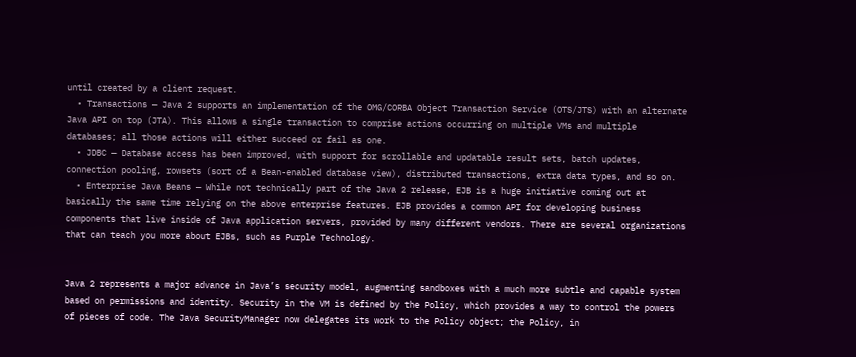until created by a client request.
  • Transactions — Java 2 supports an implementation of the OMG/CORBA Object Transaction Service (OTS/JTS) with an alternate Java API on top (JTA). This allows a single transaction to comprise actions occurring on multiple VMs and multiple databases; all those actions will either succeed or fail as one.
  • JDBC — Database access has been improved, with support for scrollable and updatable result sets, batch updates, connection pooling, rowsets (sort of a Bean-enabled database view), distributed transactions, extra data types, and so on.
  • Enterprise Java Beans — While not technically part of the Java 2 release, EJB is a huge initiative coming out at basically the same time relying on the above enterprise features. EJB provides a common API for developing business components that live inside of Java application servers, provided by many different vendors. There are several organizations that can teach you more about EJBs, such as Purple Technology.


Java 2 represents a major advance in Java’s security model, augmenting sandboxes with a much more subtle and capable system based on permissions and identity. Security in the VM is defined by the Policy, which provides a way to control the powers of pieces of code. The Java SecurityManager now delegates its work to the Policy object; the Policy, in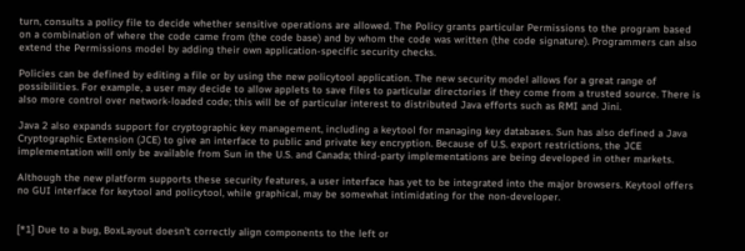turn, consults a policy file to decide whether sensitive operations are allowed. The Policy grants particular Permissions to the program based on a combination of where the code came from (the code base) and by whom the code was written (the code signature). Programmers can also extend the Permissions model by adding their own application-specific security checks.

Policies can be defined by editing a file or by using the new policytool application. The new security model allows for a great range of possibilities. For example, a user may decide to allow applets to save files to particular directories if they come from a trusted source. There is also more control over network-loaded code; this will be of particular interest to distributed Java efforts such as RMI and Jini.

Java 2 also expands support for cryptographic key management, including a keytool for managing key databases. Sun has also defined a Java Cryptographic Extension (JCE) to give an interface to public and private key encryption. Because of U.S. export restrictions, the JCE implementation will only be available from Sun in the U.S. and Canada; third-party implementations are being developed in other markets.

Although the new platform supports these security features, a user interface has yet to be integrated into the major browsers. Keytool offers no GUI interface for keytool and policytool, while graphical, may be somewhat intimidating for the non-developer.


[*1] Due to a bug, BoxLayout doesn’t correctly align components to the left or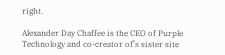right.

Alexander Day Chaffee is the CEO of Purple Technology and co-creator of’s sister site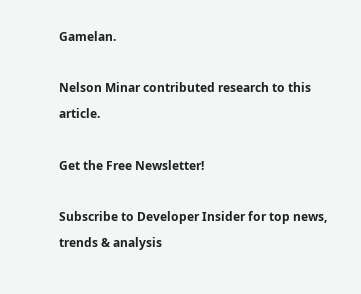Gamelan.

Nelson Minar contributed research to this article.

Get the Free Newsletter!

Subscribe to Developer Insider for top news, trends & analysis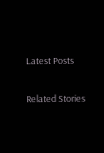Latest Posts

Related Stories